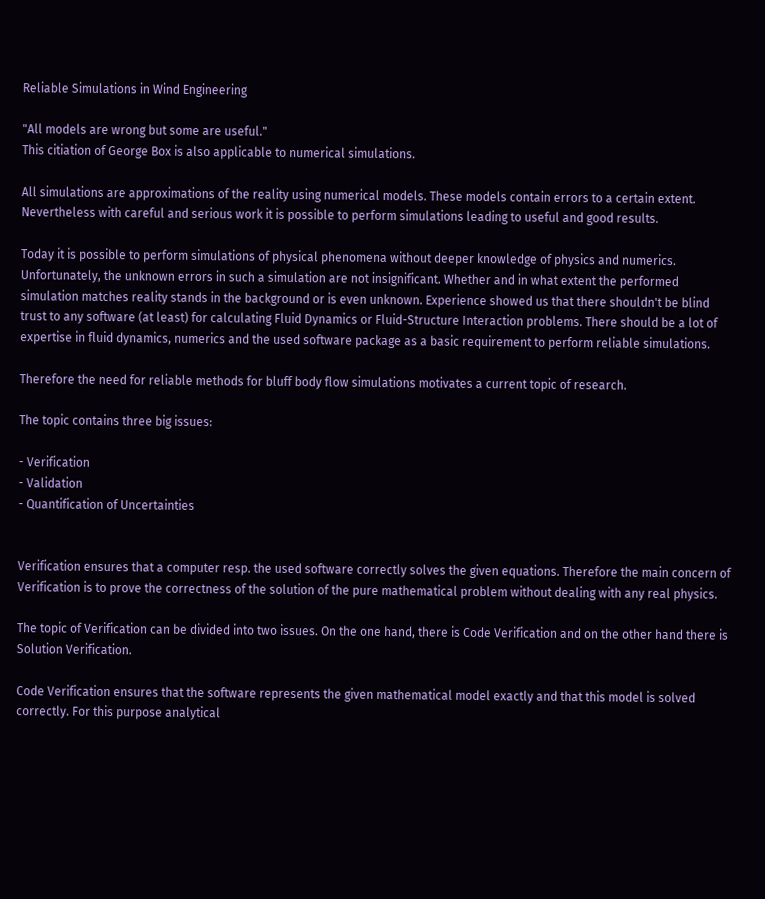Reliable Simulations in Wind Engineering

"All models are wrong but some are useful."
This citiation of George Box is also applicable to numerical simulations.

All simulations are approximations of the reality using numerical models. These models contain errors to a certain extent. Nevertheless with careful and serious work it is possible to perform simulations leading to useful and good results.

Today it is possible to perform simulations of physical phenomena without deeper knowledge of physics and numerics. Unfortunately, the unknown errors in such a simulation are not insignificant. Whether and in what extent the performed simulation matches reality stands in the background or is even unknown. Experience showed us that there shouldn't be blind trust to any software (at least) for calculating Fluid Dynamics or Fluid-Structure Interaction problems. There should be a lot of expertise in fluid dynamics, numerics and the used software package as a basic requirement to perform reliable simulations.

Therefore the need for reliable methods for bluff body flow simulations motivates a current topic of research.

The topic contains three big issues:

- Verification
- Validation
- Quantification of Uncertainties


Verification ensures that a computer resp. the used software correctly solves the given equations. Therefore the main concern of Verification is to prove the correctness of the solution of the pure mathematical problem without dealing with any real physics.

The topic of Verification can be divided into two issues. On the one hand, there is Code Verification and on the other hand there is Solution Verification.

Code Verification ensures that the software represents the given mathematical model exactly and that this model is solved correctly. For this purpose analytical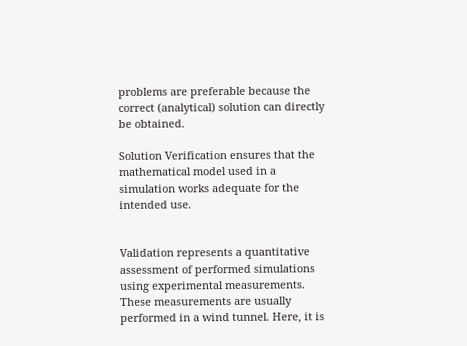problems are preferable because the correct (analytical) solution can directly be obtained.

Solution Verification ensures that the mathematical model used in a simulation works adequate for the intended use.


Validation represents a quantitative assessment of performed simulations using experimental measurements. These measurements are usually performed in a wind tunnel. Here, it is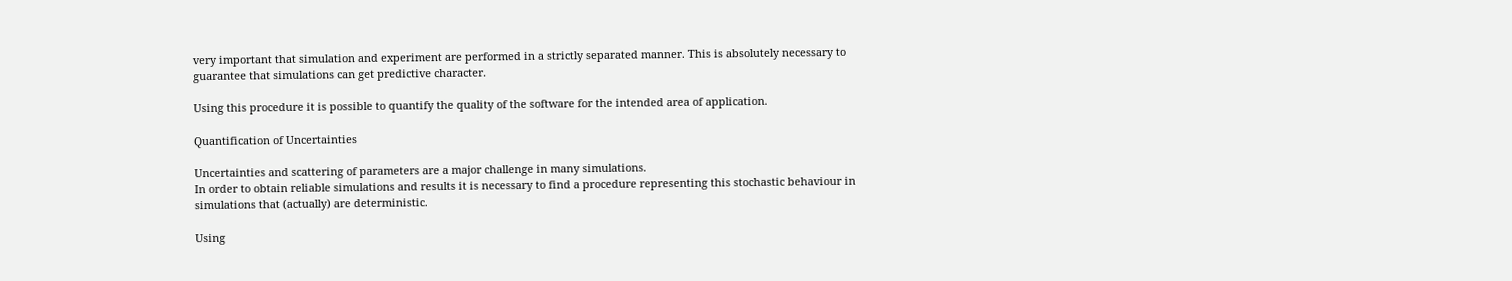very important that simulation and experiment are performed in a strictly separated manner. This is absolutely necessary to guarantee that simulations can get predictive character.

Using this procedure it is possible to quantify the quality of the software for the intended area of application.

Quantification of Uncertainties

Uncertainties and scattering of parameters are a major challenge in many simulations.
In order to obtain reliable simulations and results it is necessary to find a procedure representing this stochastic behaviour in simulations that (actually) are deterministic.

Using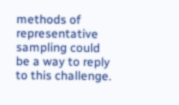methods of representative sampling could be a way to reply to this challenge.